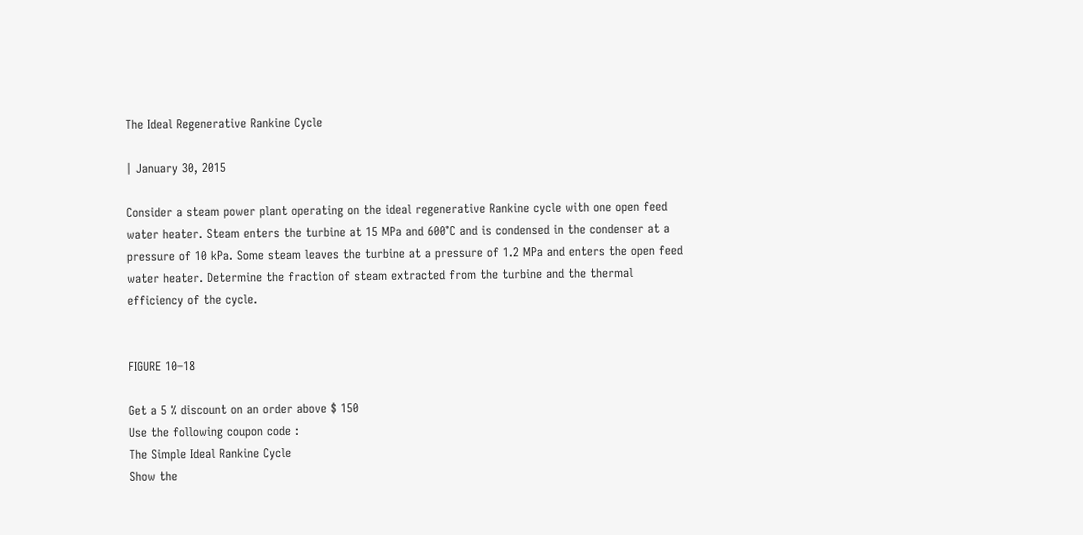The Ideal Regenerative Rankine Cycle

| January 30, 2015

Consider a steam power plant operating on the ideal regenerative Rankine cycle with one open feed water heater. Steam enters the turbine at 15 MPa and 600°C and is condensed in the condenser at a pressure of 10 kPa. Some steam leaves the turbine at a pressure of 1.2 MPa and enters the open feed water heater. Determine the fraction of steam extracted from the turbine and the thermal efficiency of the cycle.


FIGURE 10–18

Get a 5 % discount on an order above $ 150
Use the following coupon code :
The Simple Ideal Rankine Cycle
Show the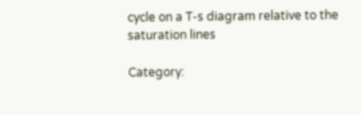cycle on a T-s diagram relative to the saturation lines

Category: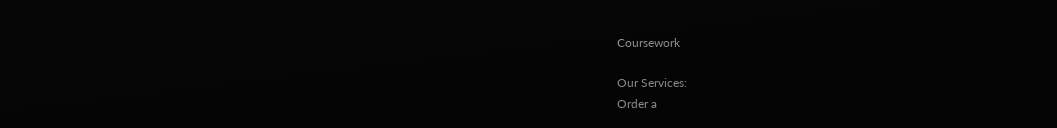Coursework

Our Services:
Order a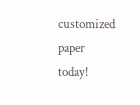customized paper today!